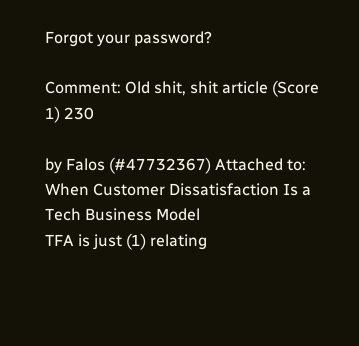Forgot your password?

Comment: Old shit, shit article (Score 1) 230

by Falos (#47732367) Attached to: When Customer Dissatisfaction Is a Tech Business Model
TFA is just (1) relating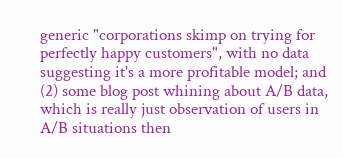generic "corporations skimp on trying for perfectly happy customers", with no data suggesting it's a more profitable model; and (2) some blog post whining about A/B data, which is really just observation of users in A/B situations then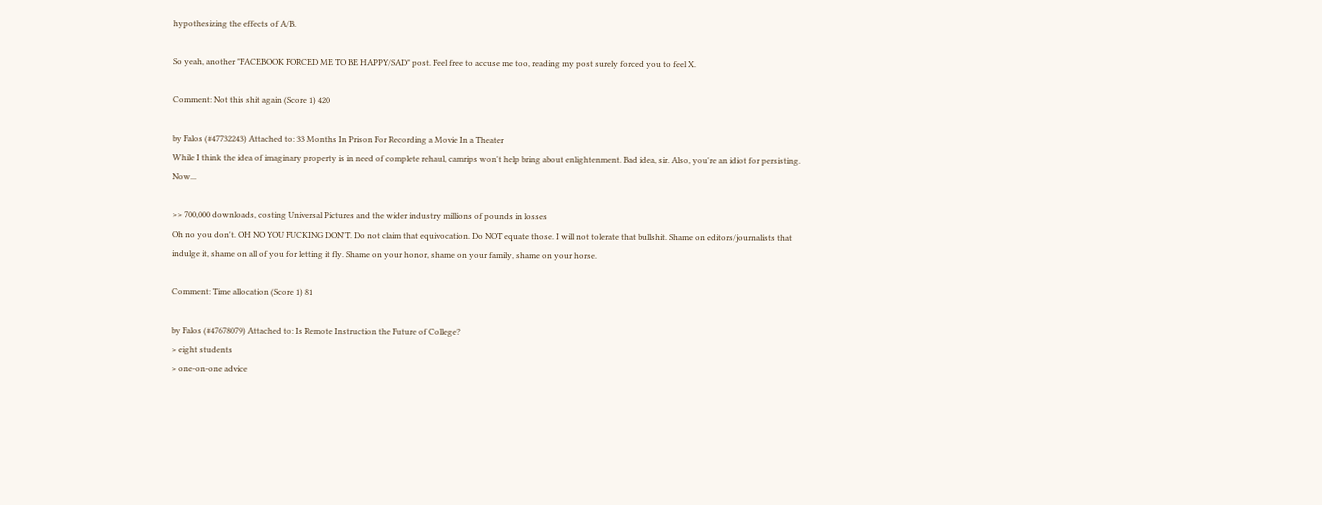hypothesizing the effects of A/B.

So yeah, another "FACEBOOK FORCED ME TO BE HAPPY/SAD" post. Feel free to accuse me too, reading my post surely forced you to feel X.

Comment: Not this shit again (Score 1) 420

by Falos (#47732243) Attached to: 33 Months In Prison For Recording a Movie In a Theater
While I think the idea of imaginary property is in need of complete rehaul, camrips won't help bring about enlightenment. Bad idea, sir. Also, you're an idiot for persisting. Now...

>> 700,000 downloads, costing Universal Pictures and the wider industry millions of pounds in losses
Oh no you don't. OH NO YOU FUCKING DON'T. Do not claim that equivocation. Do NOT equate those. I will not tolerate that bullshit. Shame on editors/journalists that indulge it, shame on all of you for letting it fly. Shame on your honor, shame on your family, shame on your horse.

Comment: Time allocation (Score 1) 81

by Falos (#47678079) Attached to: Is Remote Instruction the Future of College?
> eight students
> one-on-one advice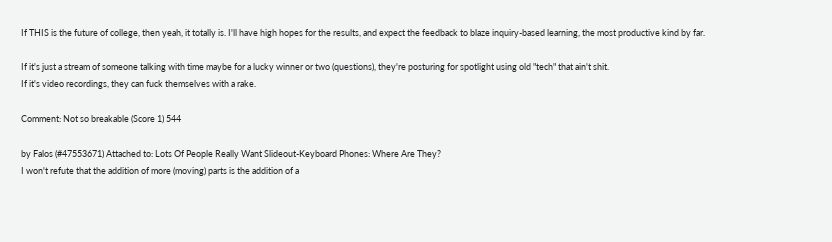If THIS is the future of college, then yeah, it totally is. I'll have high hopes for the results, and expect the feedback to blaze inquiry-based learning, the most productive kind by far.

If it's just a stream of someone talking with time maybe for a lucky winner or two (questions), they're posturing for spotlight using old "tech" that ain't shit.
If it's video recordings, they can fuck themselves with a rake.

Comment: Not so breakable (Score 1) 544

by Falos (#47553671) Attached to: Lots Of People Really Want Slideout-Keyboard Phones: Where Are They?
I won't refute that the addition of more (moving) parts is the addition of a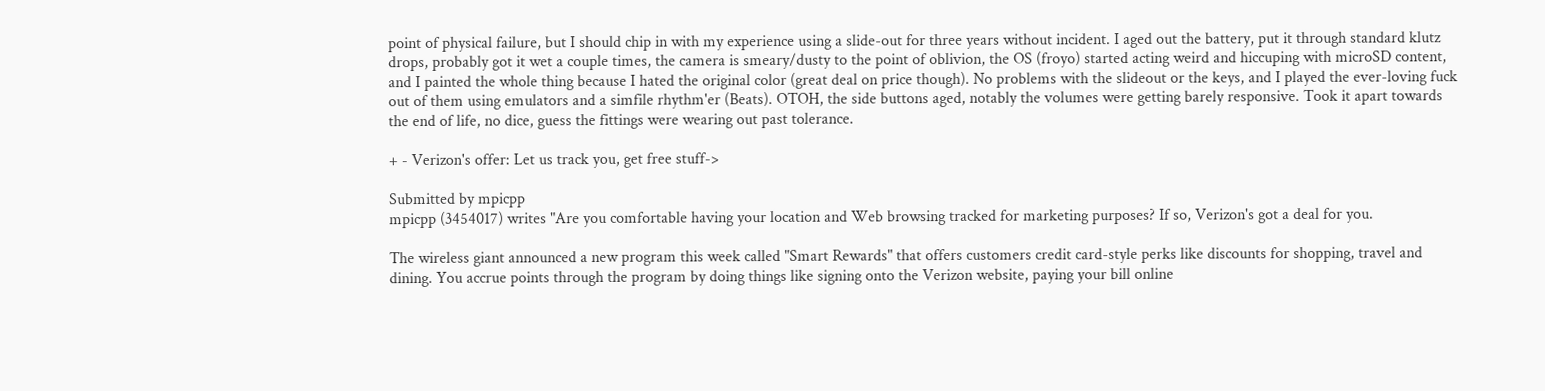point of physical failure, but I should chip in with my experience using a slide-out for three years without incident. I aged out the battery, put it through standard klutz drops, probably got it wet a couple times, the camera is smeary/dusty to the point of oblivion, the OS (froyo) started acting weird and hiccuping with microSD content, and I painted the whole thing because I hated the original color (great deal on price though). No problems with the slideout or the keys, and I played the ever-loving fuck out of them using emulators and a simfile rhythm'er (Beats). OTOH, the side buttons aged, notably the volumes were getting barely responsive. Took it apart towards the end of life, no dice, guess the fittings were wearing out past tolerance.

+ - Verizon's offer: Let us track you, get free stuff->

Submitted by mpicpp
mpicpp (3454017) writes "Are you comfortable having your location and Web browsing tracked for marketing purposes? If so, Verizon's got a deal for you.

The wireless giant announced a new program this week called "Smart Rewards" that offers customers credit card-style perks like discounts for shopping, travel and dining. You accrue points through the program by doing things like signing onto the Verizon website, paying your bill online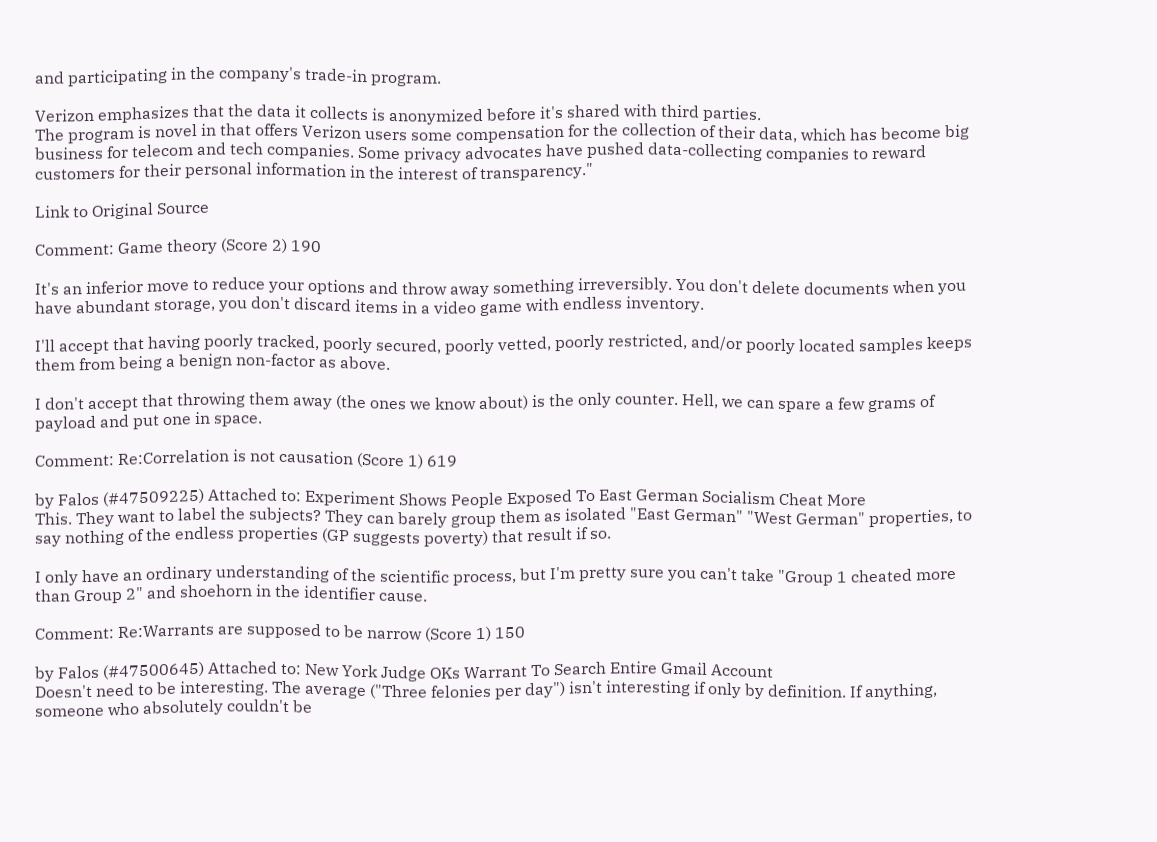and participating in the company's trade-in program.

Verizon emphasizes that the data it collects is anonymized before it's shared with third parties.
The program is novel in that offers Verizon users some compensation for the collection of their data, which has become big business for telecom and tech companies. Some privacy advocates have pushed data-collecting companies to reward customers for their personal information in the interest of transparency."

Link to Original Source

Comment: Game theory (Score 2) 190

It's an inferior move to reduce your options and throw away something irreversibly. You don't delete documents when you have abundant storage, you don't discard items in a video game with endless inventory.

I'll accept that having poorly tracked, poorly secured, poorly vetted, poorly restricted, and/or poorly located samples keeps them from being a benign non-factor as above.

I don't accept that throwing them away (the ones we know about) is the only counter. Hell, we can spare a few grams of payload and put one in space.

Comment: Re:Correlation is not causation (Score 1) 619

by Falos (#47509225) Attached to: Experiment Shows People Exposed To East German Socialism Cheat More
This. They want to label the subjects? They can barely group them as isolated "East German" "West German" properties, to say nothing of the endless properties (GP suggests poverty) that result if so.

I only have an ordinary understanding of the scientific process, but I'm pretty sure you can't take "Group 1 cheated more than Group 2" and shoehorn in the identifier cause.

Comment: Re:Warrants are supposed to be narrow (Score 1) 150

by Falos (#47500645) Attached to: New York Judge OKs Warrant To Search Entire Gmail Account
Doesn't need to be interesting. The average ("Three felonies per day") isn't interesting if only by definition. If anything, someone who absolutely couldn't be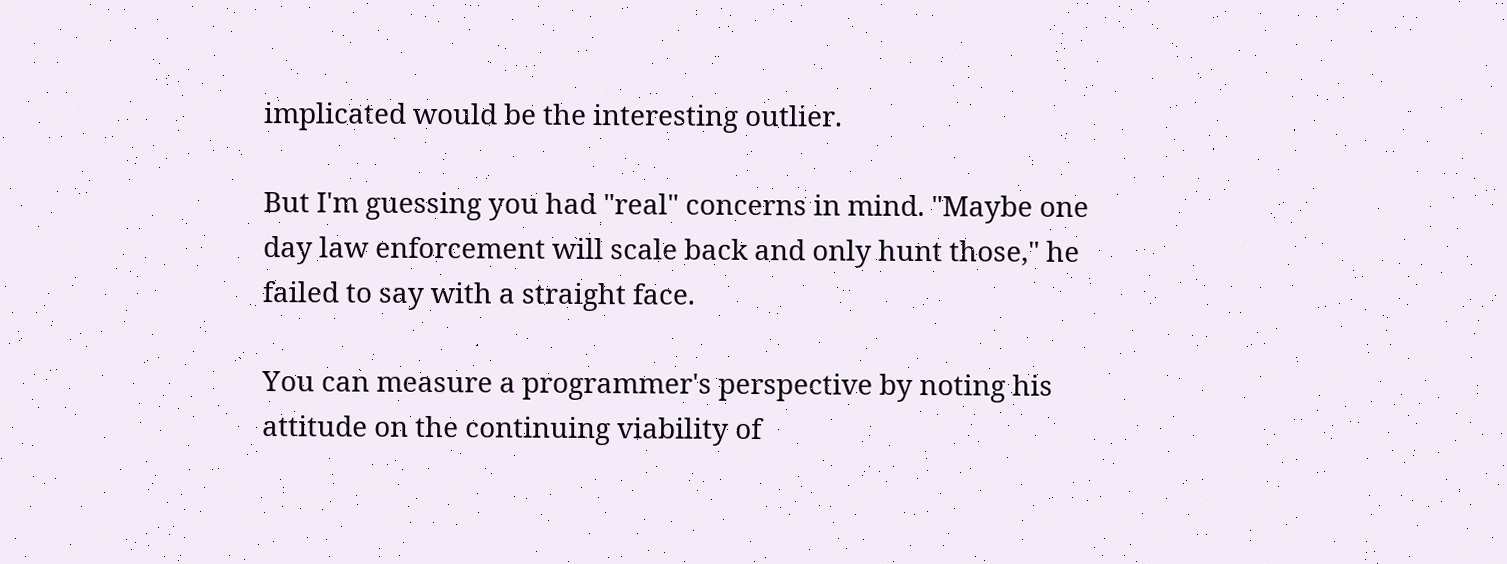implicated would be the interesting outlier.

But I'm guessing you had "real" concerns in mind. "Maybe one day law enforcement will scale back and only hunt those," he failed to say with a straight face.

You can measure a programmer's perspective by noting his attitude on the continuing viability of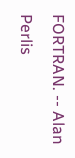FORTRAN. -- Alan Perlis